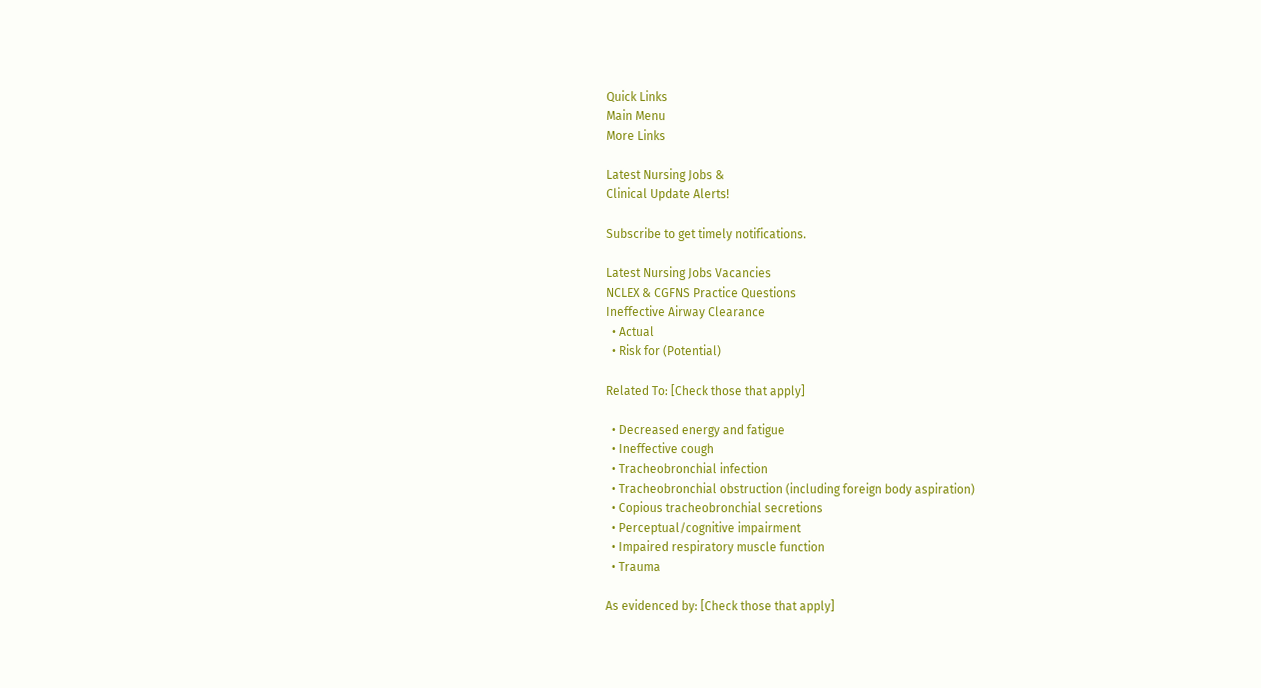Quick Links
Main Menu
More Links

Latest Nursing Jobs &
Clinical Update Alerts!

Subscribe to get timely notifications.

Latest Nursing Jobs Vacancies
NCLEX & CGFNS Practice Questions
Ineffective Airway Clearance
  • Actual
  • Risk for (Potential)

Related To: [Check those that apply]

  • Decreased energy and fatigue
  • Ineffective cough
  • Tracheobronchial infection
  • Tracheobronchial obstruction (including foreign body aspiration)
  • Copious tracheobronchial secretions
  • Perceptual/cognitive impairment
  • Impaired respiratory muscle function
  • Trauma

As evidenced by: [Check those that apply]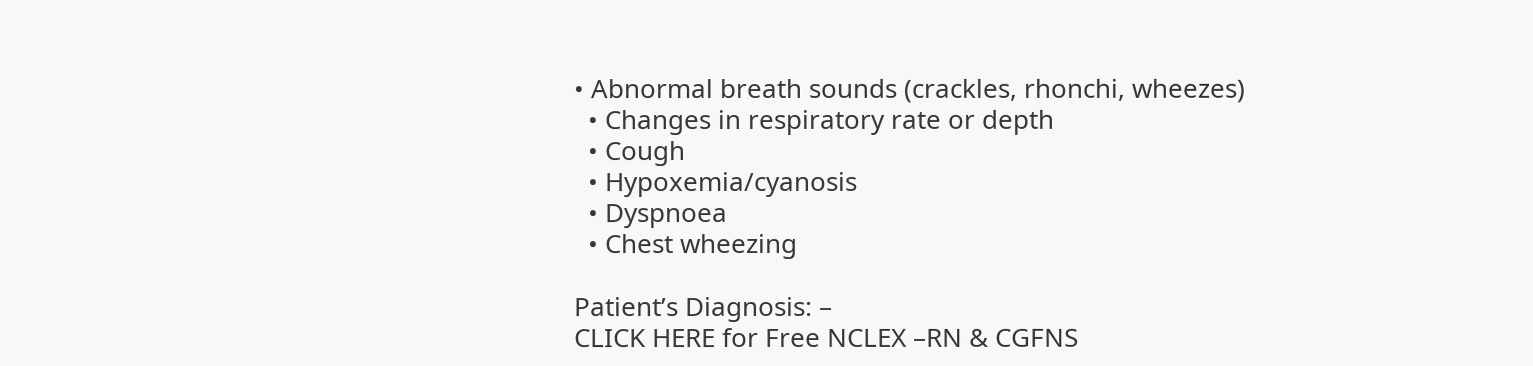• Abnormal breath sounds (crackles, rhonchi, wheezes)
  • Changes in respiratory rate or depth
  • Cough
  • Hypoxemia/cyanosis
  • Dyspnoea
  • Chest wheezing

Patient’s Diagnosis: –
CLICK HERE for Free NCLEX –RN & CGFNS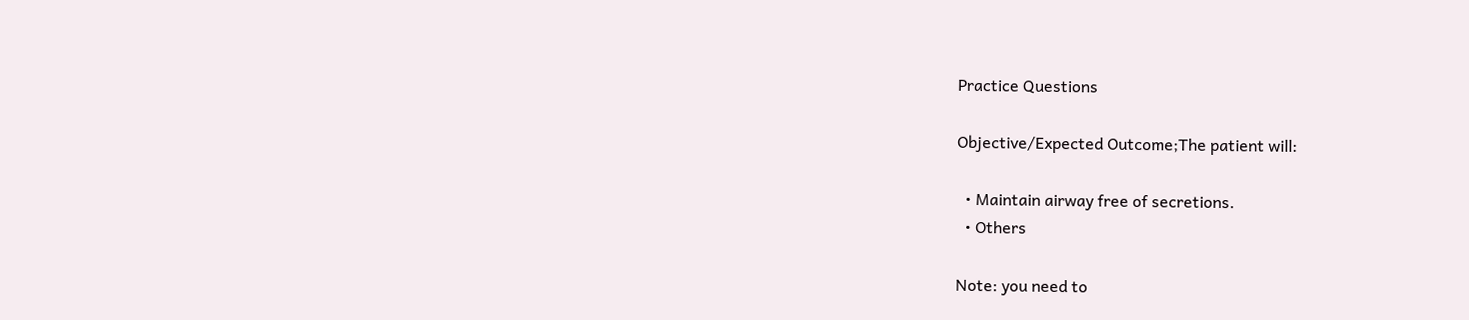Practice Questions

Objective/Expected Outcome;The patient will:

  • Maintain airway free of secretions.
  • Others

Note: you need to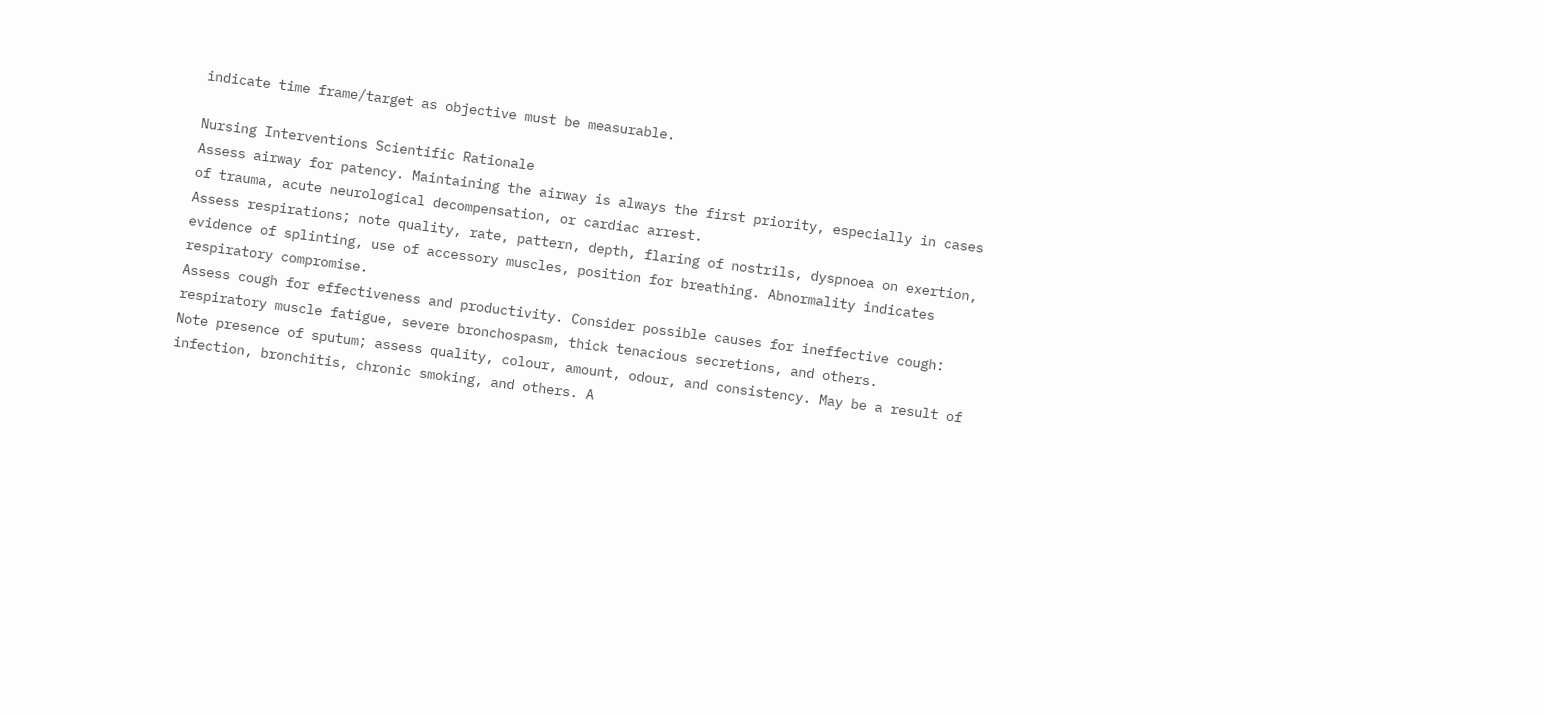indicate time frame/target as objective must be measurable.

Nursing Interventions Scientific Rationale
Assess airway for patency. Maintaining the airway is always the first priority, especially in cases of trauma, acute neurological decompensation, or cardiac arrest.
Assess respirations; note quality, rate, pattern, depth, flaring of nostrils, dyspnoea on exertion, evidence of splinting, use of accessory muscles, position for breathing. Abnormality indicates respiratory compromise.
Assess cough for effectiveness and productivity. Consider possible causes for ineffective cough: respiratory muscle fatigue, severe bronchospasm, thick tenacious secretions, and others.
Note presence of sputum; assess quality, colour, amount, odour, and consistency. May be a result of infection, bronchitis, chronic smoking, and others. A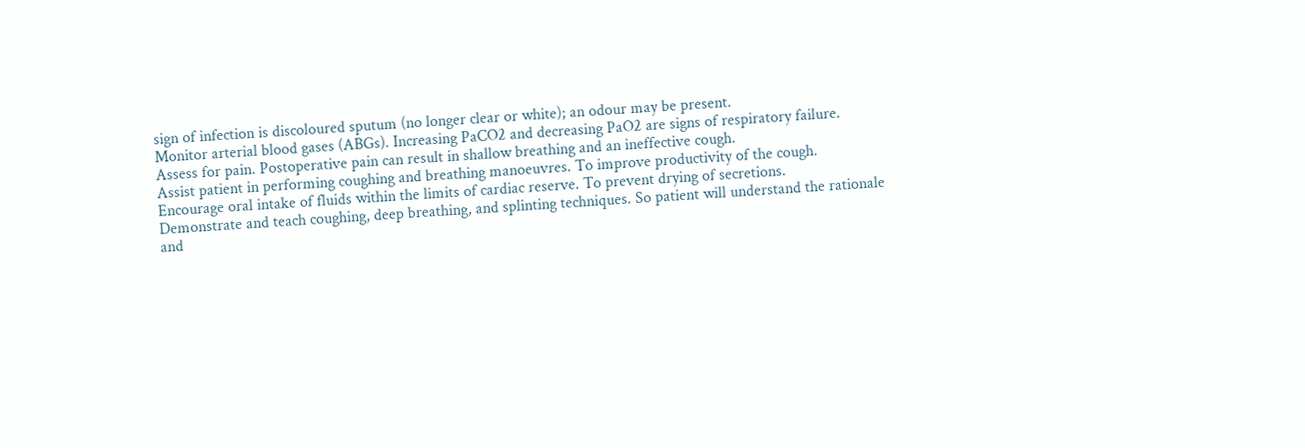sign of infection is discoloured sputum (no longer clear or white); an odour may be present.
Monitor arterial blood gases (ABGs). Increasing PaCO2 and decreasing PaO2 are signs of respiratory failure.
Assess for pain. Postoperative pain can result in shallow breathing and an ineffective cough.
Assist patient in performing coughing and breathing manoeuvres. To improve productivity of the cough.
Encourage oral intake of fluids within the limits of cardiac reserve. To prevent drying of secretions.
Demonstrate and teach coughing, deep breathing, and splinting techniques. So patient will understand the rationale and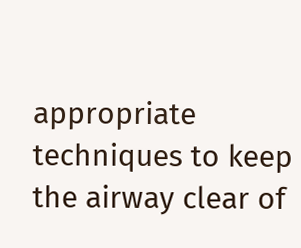appropriate techniques to keep the airway clear of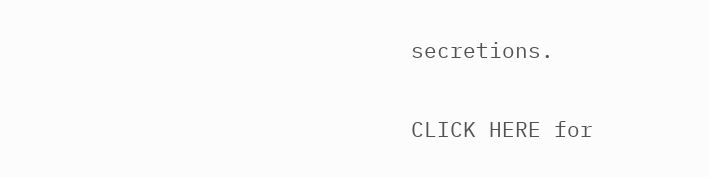secretions.

CLICK HERE for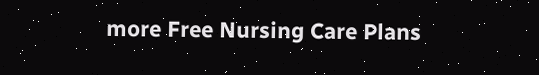more Free Nursing Care Plans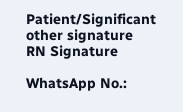Patient/Significant other signature
RN Signature

WhatsApp No.: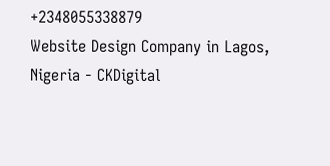+2348055338879
Website Design Company in Lagos, Nigeria - CKDigital